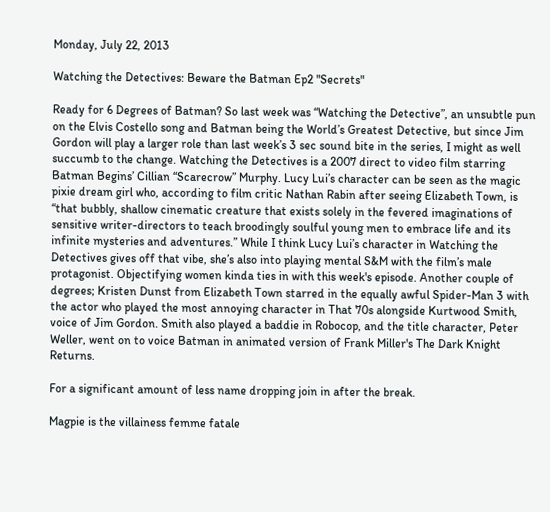Monday, July 22, 2013

Watching the Detectives: Beware the Batman Ep2 "Secrets"

Ready for 6 Degrees of Batman? So last week was “Watching the Detective”, an unsubtle pun on the Elvis Costello song and Batman being the World’s Greatest Detective, but since Jim Gordon will play a larger role than last week’s 3 sec sound bite in the series, I might as well succumb to the change. Watching the Detectives is a 2007 direct to video film starring Batman Begins’ Cillian “Scarecrow” Murphy. Lucy Lui’s character can be seen as the magic pixie dream girl who, according to film critic Nathan Rabin after seeing Elizabeth Town, is “that bubbly, shallow cinematic creature that exists solely in the fevered imaginations of sensitive writer-directors to teach broodingly soulful young men to embrace life and its infinite mysteries and adventures.” While I think Lucy Lui’s character in Watching the Detectives gives off that vibe, she’s also into playing mental S&M with the film’s male protagonist. Objectifying women kinda ties in with this week's episode. Another couple of degrees; Kristen Dunst from Elizabeth Town starred in the equally awful Spider-Man 3 with the actor who played the most annoying character in That 70s alongside Kurtwood Smith, voice of Jim Gordon. Smith also played a baddie in Robocop, and the title character, Peter Weller, went on to voice Batman in animated version of Frank Miller's The Dark Knight Returns.

For a significant amount of less name dropping join in after the break.

Magpie is the villainess femme fatale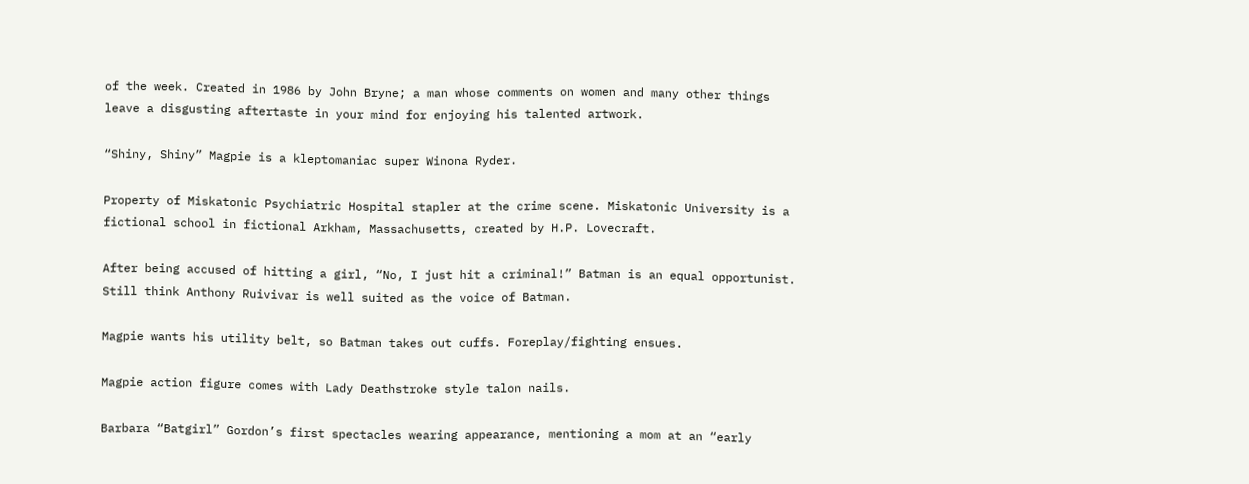of the week. Created in 1986 by John Bryne; a man whose comments on women and many other things leave a disgusting aftertaste in your mind for enjoying his talented artwork.

“Shiny, Shiny” Magpie is a kleptomaniac super Winona Ryder.

Property of Miskatonic Psychiatric Hospital stapler at the crime scene. Miskatonic University is a fictional school in fictional Arkham, Massachusetts, created by H.P. Lovecraft.

After being accused of hitting a girl, “No, I just hit a criminal!” Batman is an equal opportunist. Still think Anthony Ruivivar is well suited as the voice of Batman.

Magpie wants his utility belt, so Batman takes out cuffs. Foreplay/fighting ensues.

Magpie action figure comes with Lady Deathstroke style talon nails.

Barbara “Batgirl” Gordon’s first spectacles wearing appearance, mentioning a mom at an “early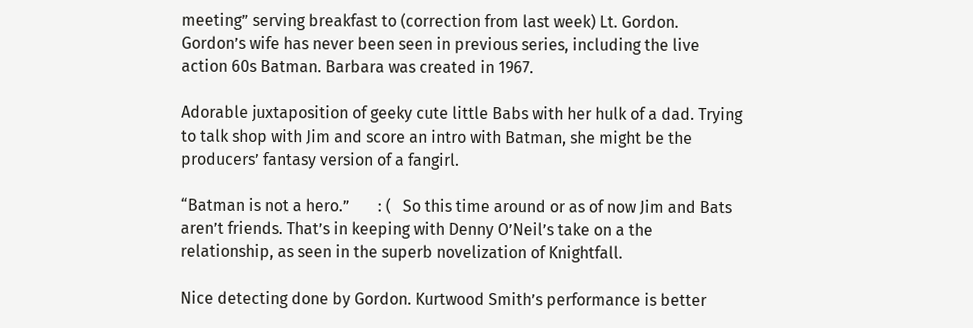meeting” serving breakfast to (correction from last week) Lt. Gordon. Gordon’s wife has never been seen in previous series, including the live action 60s Batman. Barbara was created in 1967.

Adorable juxtaposition of geeky cute little Babs with her hulk of a dad. Trying to talk shop with Jim and score an intro with Batman, she might be the producers’ fantasy version of a fangirl.

“Batman is not a hero.”       : (   So this time around or as of now Jim and Bats aren’t friends. That’s in keeping with Denny O’Neil’s take on a the relationship, as seen in the superb novelization of Knightfall.

Nice detecting done by Gordon. Kurtwood Smith’s performance is better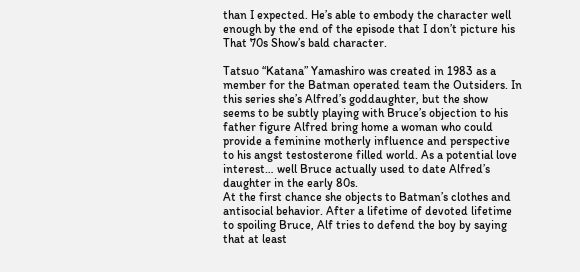than I expected. He’s able to embody the character well enough by the end of the episode that I don’t picture his That 70s Show’s bald character.

Tatsuo “Katana” Yamashiro was created in 1983 as a member for the Batman operated team the Outsiders. In this series she’s Alfred’s goddaughter, but the show seems to be subtly playing with Bruce’s objection to his father figure Alfred bring home a woman who could provide a feminine motherly influence and perspective to his angst testosterone filled world. As a potential love interest… well Bruce actually used to date Alfred’s daughter in the early 80s.
At the first chance she objects to Batman’s clothes and antisocial behavior. After a lifetime of devoted lifetime to spoiling Bruce, Alf tries to defend the boy by saying that at least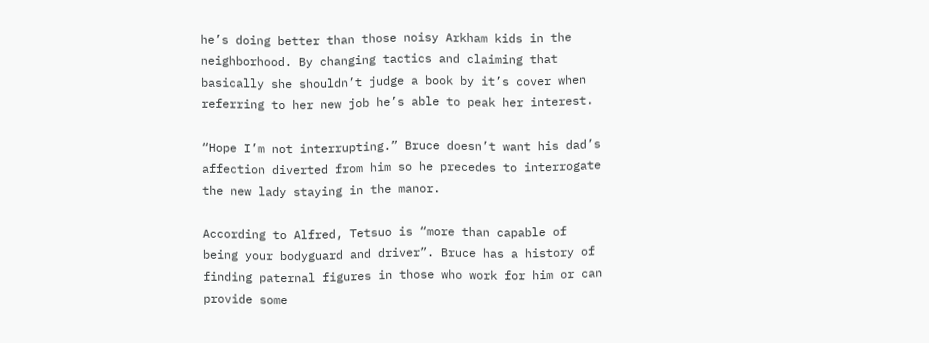he’s doing better than those noisy Arkham kids in the neighborhood. By changing tactics and claiming that basically she shouldn’t judge a book by it’s cover when referring to her new job he’s able to peak her interest.

“Hope I’m not interrupting.” Bruce doesn’t want his dad’s affection diverted from him so he precedes to interrogate the new lady staying in the manor.

According to Alfred, Tetsuo is “more than capable of being your bodyguard and driver”. Bruce has a history of finding paternal figures in those who work for him or can provide some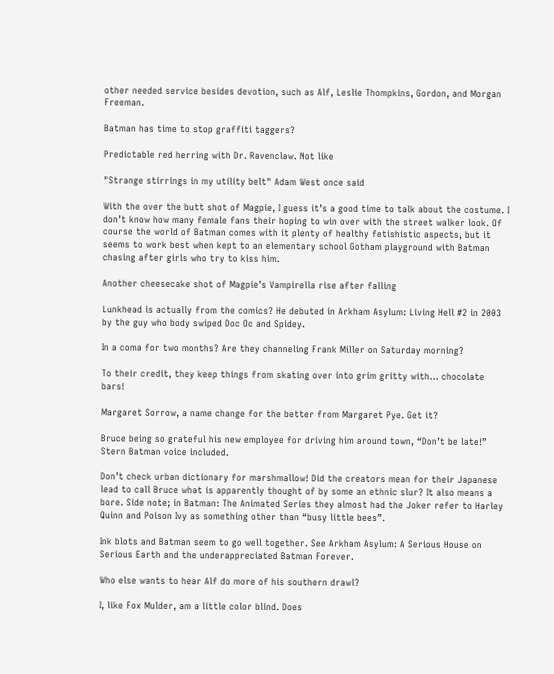other needed service besides devotion, such as Alf, Leslie Thompkins, Gordon, and Morgan Freeman.

Batman has time to stop graffiti taggers?

Predictable red herring with Dr. Ravenclaw. Not like

"Strange stirrings in my utility belt" Adam West once said

With the over the butt shot of Magpie, I guess it’s a good time to talk about the costume. I don’t know how many female fans their hoping to win over with the street walker look. Of course the world of Batman comes with it plenty of healthy fetishistic aspects, but it seems to work best when kept to an elementary school Gotham playground with Batman chasing after girls who try to kiss him.

Another cheesecake shot of Magpie’s Vampirella rise after falling

Lunkhead is actually from the comics? He debuted in Arkham Asylum: Living Hell #2 in 2003 by the guy who body swiped Doc Oc and Spidey.

In a coma for two months? Are they channeling Frank Miller on Saturday morning?

To their credit, they keep things from skating over into grim gritty with… chocolate bars!

Margaret Sorrow, a name change for the better from Margaret Pye. Get it?

Bruce being so grateful his new employee for driving him around town, “Don’t be late!” Stern Batman voice included.

Don’t check urban dictionary for marshmallow! Did the creators mean for their Japanese lead to call Bruce what is apparently thought of by some an ethnic slur? It also means a bore. Side note; in Batman: The Animated Series they almost had the Joker refer to Harley Quinn and Poison Ivy as something other than “busy little bees”.

Ink blots and Batman seem to go well together. See Arkham Asylum: A Serious House on Serious Earth and the underappreciated Batman Forever.

Who else wants to hear Alf do more of his southern drawl?

I, like Fox Mulder, am a little color blind. Does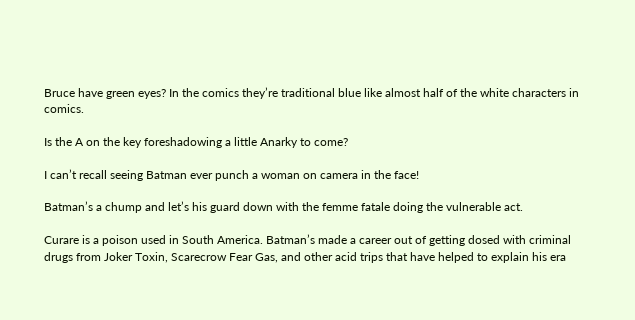Bruce have green eyes? In the comics they’re traditional blue like almost half of the white characters in comics.

Is the A on the key foreshadowing a little Anarky to come?

I can’t recall seeing Batman ever punch a woman on camera in the face!

Batman’s a chump and let’s his guard down with the femme fatale doing the vulnerable act.

Curare is a poison used in South America. Batman’s made a career out of getting dosed with criminal drugs from Joker Toxin, Scarecrow Fear Gas, and other acid trips that have helped to explain his era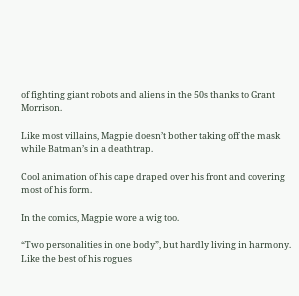of fighting giant robots and aliens in the 50s thanks to Grant Morrison.

Like most villains, Magpie doesn’t bother taking off the mask while Batman’s in a deathtrap.

Cool animation of his cape draped over his front and covering most of his form.

In the comics, Magpie wore a wig too.

“Two personalities in one body”, but hardly living in harmony. Like the best of his rogues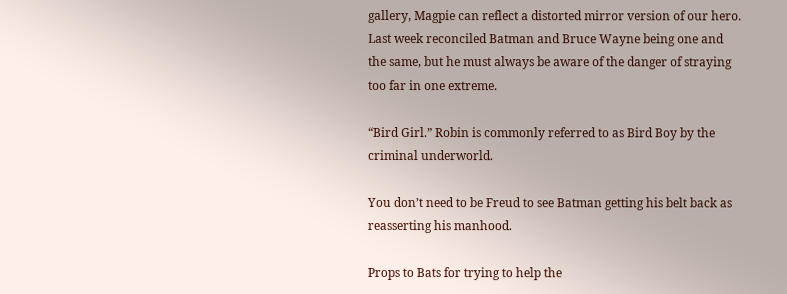gallery, Magpie can reflect a distorted mirror version of our hero. Last week reconciled Batman and Bruce Wayne being one and the same, but he must always be aware of the danger of straying too far in one extreme.

“Bird Girl.” Robin is commonly referred to as Bird Boy by the criminal underworld.

You don’t need to be Freud to see Batman getting his belt back as reasserting his manhood.

Props to Bats for trying to help the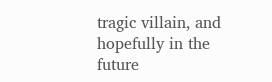tragic villain, and hopefully in the future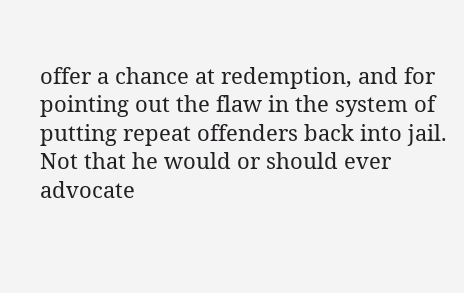offer a chance at redemption, and for pointing out the flaw in the system of putting repeat offenders back into jail. Not that he would or should ever advocate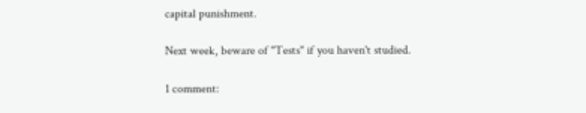capital punishment.

Next week, beware of "Tests" if you haven't studied.

1 comment: